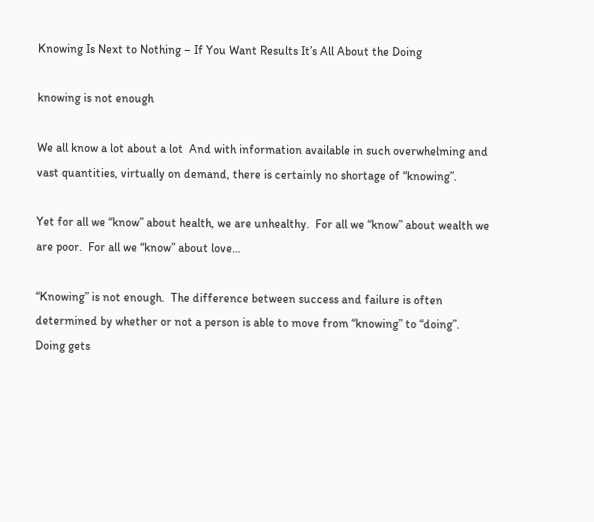Knowing Is Next to Nothing – If You Want Results It’s All About the Doing

knowing is not enough

We all know a lot about a lot  And with information available in such overwhelming and vast quantities, virtually on demand, there is certainly no shortage of “knowing”.

Yet for all we “know” about health, we are unhealthy.  For all we “know” about wealth we are poor.  For all we “know” about love…

“Knowing” is not enough.  The difference between success and failure is often determined by whether or not a person is able to move from “knowing” to “doing”.  Doing gets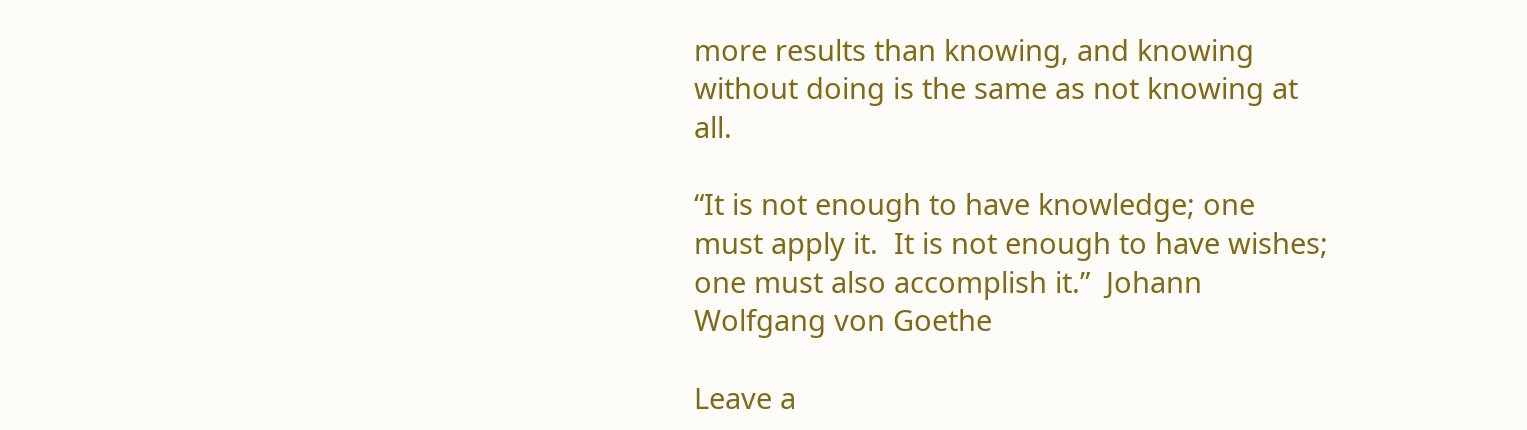more results than knowing, and knowing without doing is the same as not knowing at all.

“It is not enough to have knowledge; one must apply it.  It is not enough to have wishes; one must also accomplish it.”  Johann Wolfgang von Goethe

Leave a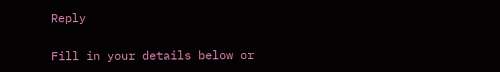Reply

Fill in your details below or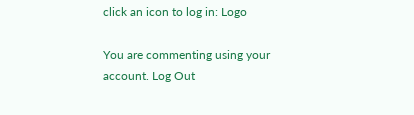click an icon to log in: Logo

You are commenting using your account. Log Out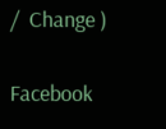/  Change )

Facebook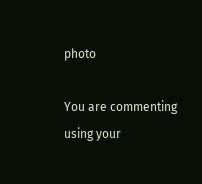photo

You are commenting using your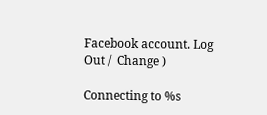Facebook account. Log Out /  Change )

Connecting to %s